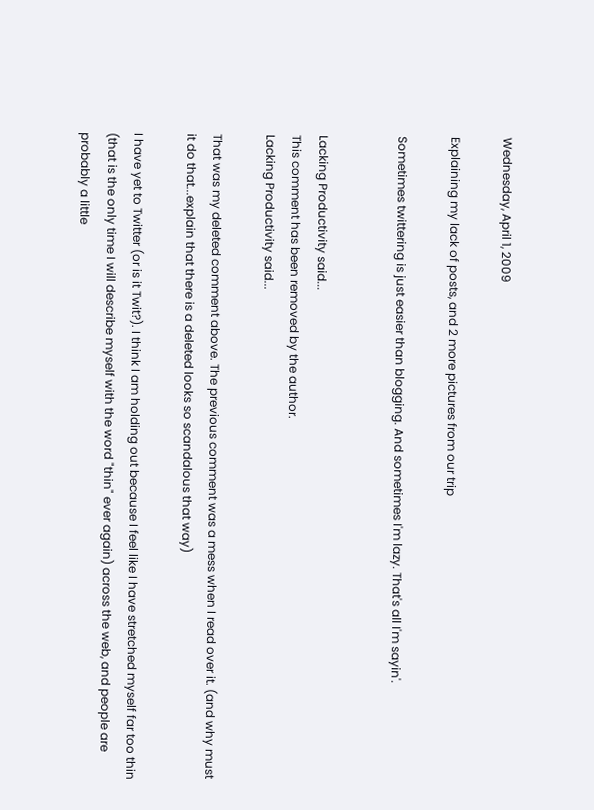Wednesday, April 1, 2009

Explaining my lack of posts, and 2 more pictures from our trip

Sometimes twittering is just easier than blogging. And sometimes I'm lazy. That's all I'm sayin'.


Lacking Productivity said...
This comment has been removed by the author.
Lacking Productivity said...

That was my deleted comment above. The previous comment was a mess when I read over it. (and why must it do that...explain that there is a deleted looks so scandalous that way)

I have yet to Twitter (or is it Twit?). I think I am holding out because I feel like I have stretched myself far too thin (that is the only time I will describe myself with the word "thin" ever again) across the web, and people are probably a little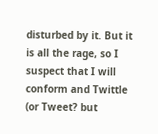disturbed by it. But it is all the rage, so I suspect that I will conform and Twittle (or Tweet? but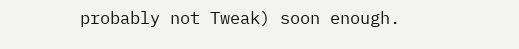probably not Tweak) soon enough.